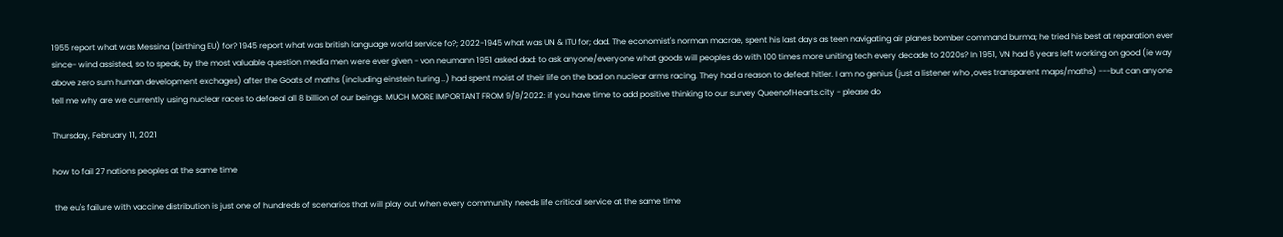1955 report what was Messina (birthing EU) for? 1945 report what was british language world service fo?; 2022-1945 what was UN & ITU for; dad. The economist's norman macrae, spent his last days as teen navigating air planes bomber command burma; he tried his best at reparation ever since- wind assisted, so to speak, by the most valuable question media men were ever given - von neumann 1951 asked dad: to ask anyone/everyone what goods will peoples do with 100 times more uniting tech every decade to 2020s? In 1951, VN had 6 years left working on good (ie way above zero sum human development exchages) after the Goats of maths (including einstein turing ..) had spent moist of their life on the bad on nuclear arms racing. They had a reason to defeat hitler. I am no genius (just a listener who ,oves transparent maps/maths) ---but can anyone tell me why are we currently using nuclear races to defaeal all 8 billion of our beings. MUCH MORE IMPORTANT FROM 9/9/2022: if you have time to add positive thinking to our survey QueenofHearts.city - please do

Thursday, February 11, 2021

how to fail 27 nations peoples at the same time

 the eu's failure with vaccine distribution is just one of hundreds of scenarios that will play out when every community needs life critical service at the same time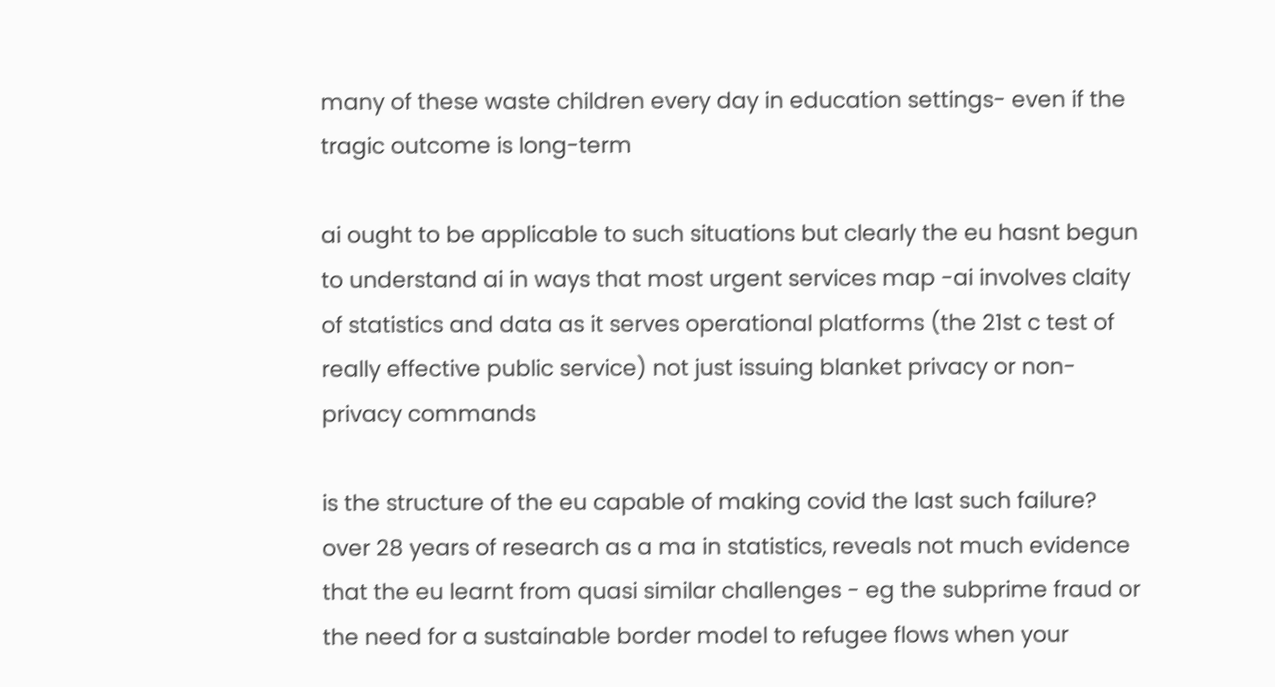many of these waste children every day in education settings- even if the tragic outcome is long-term

ai ought to be applicable to such situations but clearly the eu hasnt begun to understand ai in ways that most urgent services map -ai involves claity of statistics and data as it serves operational platforms (the 21st c test of really effective public service) not just issuing blanket privacy or non-privacy commands

is the structure of the eu capable of making covid the last such failure? over 28 years of research as a ma in statistics, reveals not much evidence that the eu learnt from quasi similar challenges - eg the subprime fraud or the need for a sustainable border model to refugee flows when your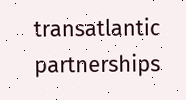transatlantic partnerships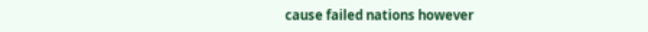cause failed nations however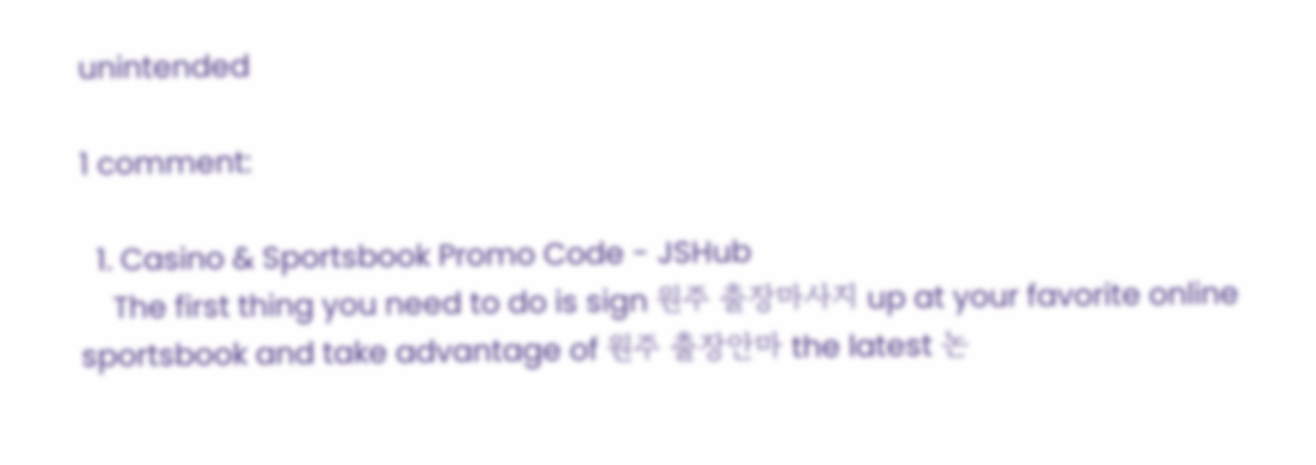unintended

1 comment:

  1. Casino & Sportsbook Promo Code - JSHub
    The first thing you need to do is sign 원주 출장마사지 up at your favorite online sportsbook and take advantage of 원주 출장안마 the latest 논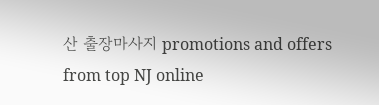산 출장마사지 promotions and offers from top NJ online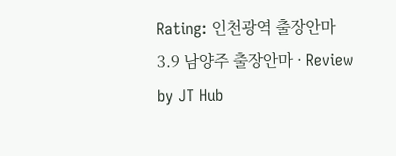Rating: 인천광역 출장안마 3.9 남양주 출장안마 · Review by JT Hub